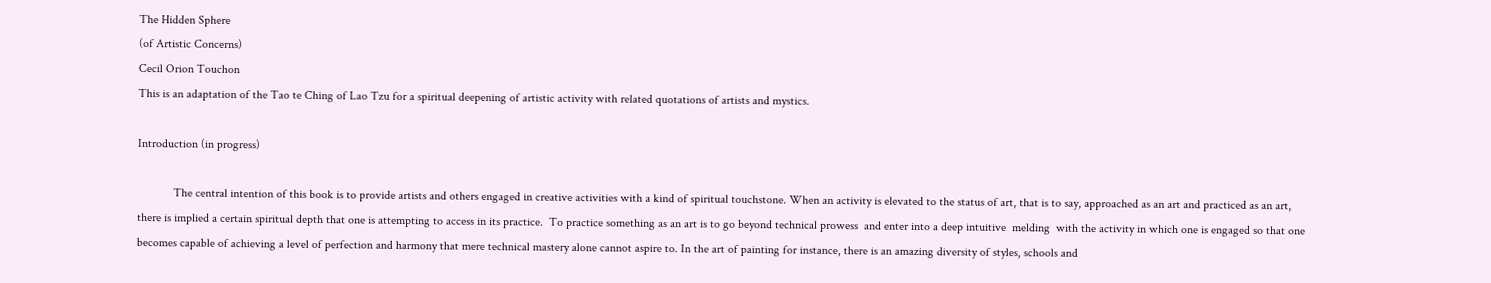The Hidden Sphere
(of Artistic Concerns)
Cecil Orion Touchon
This is an adaptation of the Tao te Ching of Lao Tzu for a spiritual deepening of artistic activity with related quotations of artists and mystics.

Introduction (in progress)

            The central intention of this book is to provide artists and others engaged in creative activities with a kind of spiritual touchstone. When an activity is elevated to the status of art, that is to say, approached as an art and practiced as an art, there is implied a certain spiritual depth that one is attempting to access in its practice.  To practice something as an art is to go beyond technical prowess  and enter into a deep intuitive  melding  with the activity in which one is engaged so that one becomes capable of achieving a level of perfection and harmony that mere technical mastery alone cannot aspire to. In the art of painting for instance, there is an amazing diversity of styles, schools and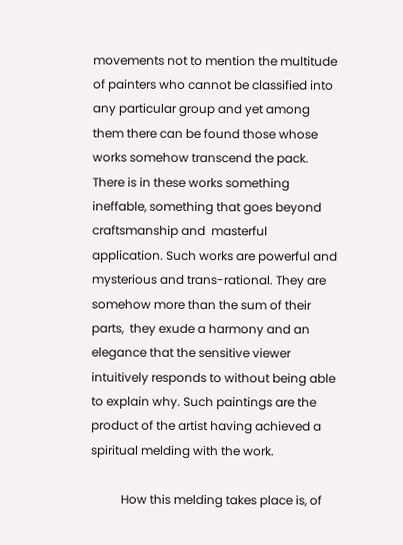movements not to mention the multitude of painters who cannot be classified into any particular group and yet among them there can be found those whose works somehow transcend the pack. There is in these works something ineffable, something that goes beyond craftsmanship and  masterful application. Such works are powerful and mysterious and trans-rational. They are somehow more than the sum of their parts,  they exude a harmony and an elegance that the sensitive viewer  intuitively responds to without being able to explain why. Such paintings are the product of the artist having achieved a spiritual melding with the work.

          How this melding takes place is, of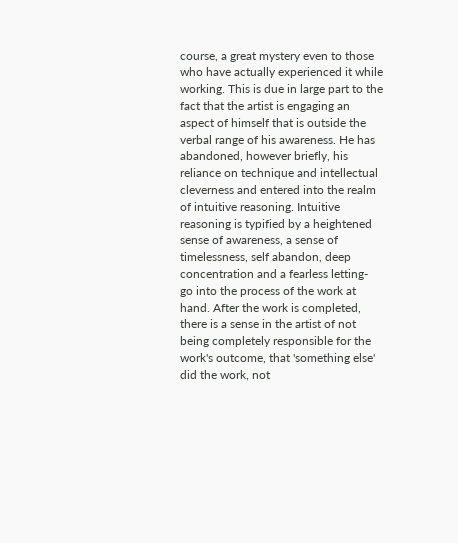course, a great mystery even to those who have actually experienced it while working. This is due in large part to the fact that the artist is engaging an aspect of himself that is outside the verbal range of his awareness. He has abandoned, however briefly, his reliance on technique and intellectual cleverness and entered into the realm of intuitive reasoning. Intuitive reasoning is typified by a heightened sense of awareness, a sense of timelessness, self abandon, deep concentration and a fearless letting- go into the process of the work at hand. After the work is completed, there is a sense in the artist of not being completely responsible for the work's outcome, that 'something else' did the work, not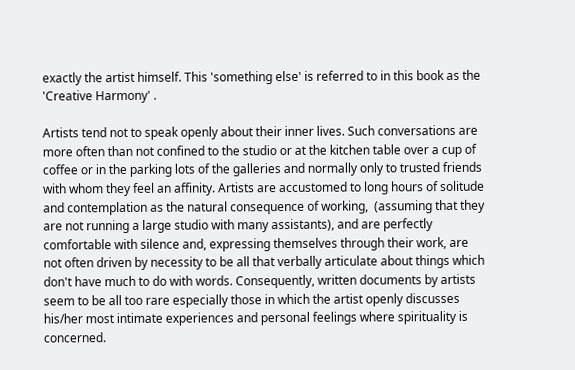exactly the artist himself. This 'something else' is referred to in this book as the 'Creative Harmony' .

Artists tend not to speak openly about their inner lives. Such conversations are more often than not confined to the studio or at the kitchen table over a cup of coffee or in the parking lots of the galleries and normally only to trusted friends with whom they feel an affinity. Artists are accustomed to long hours of solitude and contemplation as the natural consequence of working,  (assuming that they are not running a large studio with many assistants), and are perfectly comfortable with silence and, expressing themselves through their work, are not often driven by necessity to be all that verbally articulate about things which don't have much to do with words. Consequently, written documents by artists seem to be all too rare especially those in which the artist openly discusses his/her most intimate experiences and personal feelings where spirituality is concerned.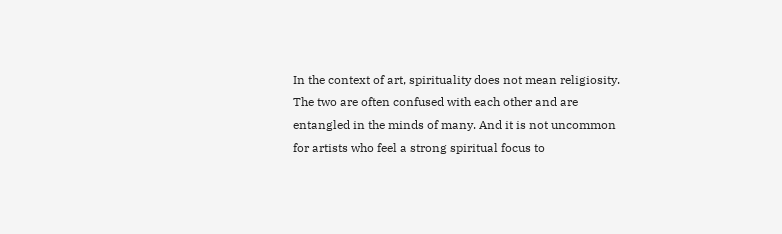In the context of art, spirituality does not mean religiosity. The two are often confused with each other and are entangled in the minds of many. And it is not uncommon for artists who feel a strong spiritual focus to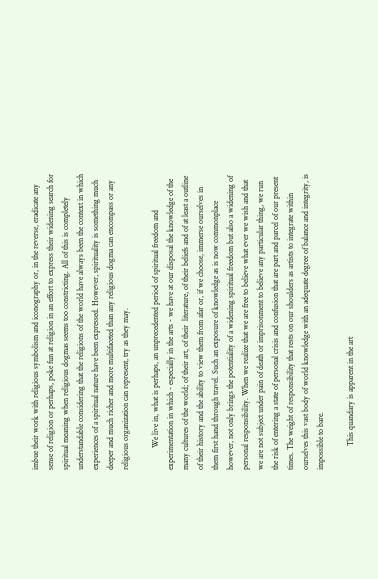imbue their work with religious symbolism and iconography or, in the reverse, eradicate any sense of religion or perhaps, poke fun at religion in an effort to express their widening search for spiritual meaning when religious dogmas seems too constricting. All of this is completely understandable considering that the religions of the world have always been the context in which experiences of a spiritual nature have been expressed. However, spirituality is something much deeper and much richer and more multifaceted than any religious dogma can encompass or any religious organization can represent, try as they may.

           We live in, what is perhaps, an unprecedented period of spiritual freedom and experimentation in which - especially in the arts - we have at our disposal the knowledge of the many cultures of the world; of their art, of their  literature, of their beliefs and of at least a outline of their history and the ability to view them from afar or, if we choose, immerse ourselves in them first hand through travel. Such an exposure of knowledge as is now commonplace however, not only brings the potentiality of a widening spiritual freedom but also a widening of personal responsibility. When we realize that we are free to believe what ever we wish and that we are not subject under pain of death or imprisonment to believe any particular thing, we run the risk of entering a state of personal crisis and confusion that are part and parcel of our present times. The weight of responsibility that rests on our shoulders as artists to integrate within ourselves this vast body of world knowledge with an adequate degree of balance and integrity, is impossible to bare.

            This quandary is apparent in the art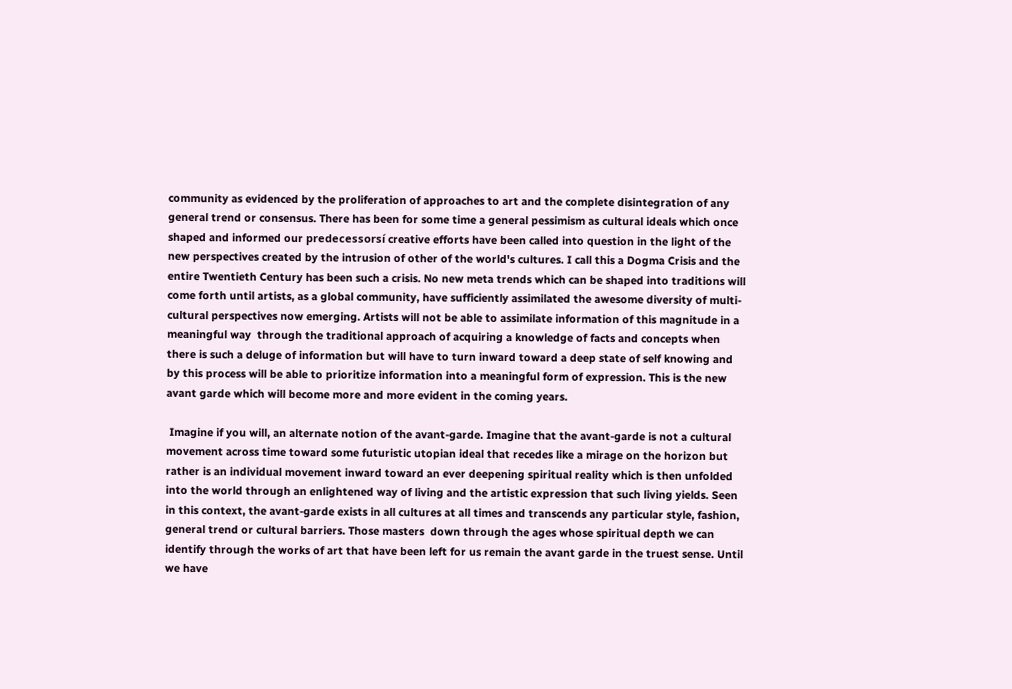community as evidenced by the proliferation of approaches to art and the complete disintegration of any general trend or consensus. There has been for some time a general pessimism as cultural ideals which once shaped and informed our predecessorsí creative efforts have been called into question in the light of the new perspectives created by the intrusion of other of the world's cultures. I call this a Dogma Crisis and the entire Twentieth Century has been such a crisis. No new meta trends which can be shaped into traditions will come forth until artists, as a global community, have sufficiently assimilated the awesome diversity of multi-cultural perspectives now emerging. Artists will not be able to assimilate information of this magnitude in a meaningful way  through the traditional approach of acquiring a knowledge of facts and concepts when there is such a deluge of information but will have to turn inward toward a deep state of self knowing and by this process will be able to prioritize information into a meaningful form of expression. This is the new avant garde which will become more and more evident in the coming years.

 Imagine if you will, an alternate notion of the avant-garde. Imagine that the avant-garde is not a cultural movement across time toward some futuristic utopian ideal that recedes like a mirage on the horizon but rather is an individual movement inward toward an ever deepening spiritual reality which is then unfolded into the world through an enlightened way of living and the artistic expression that such living yields. Seen in this context, the avant-garde exists in all cultures at all times and transcends any particular style, fashion, general trend or cultural barriers. Those masters  down through the ages whose spiritual depth we can identify through the works of art that have been left for us remain the avant garde in the truest sense. Until we have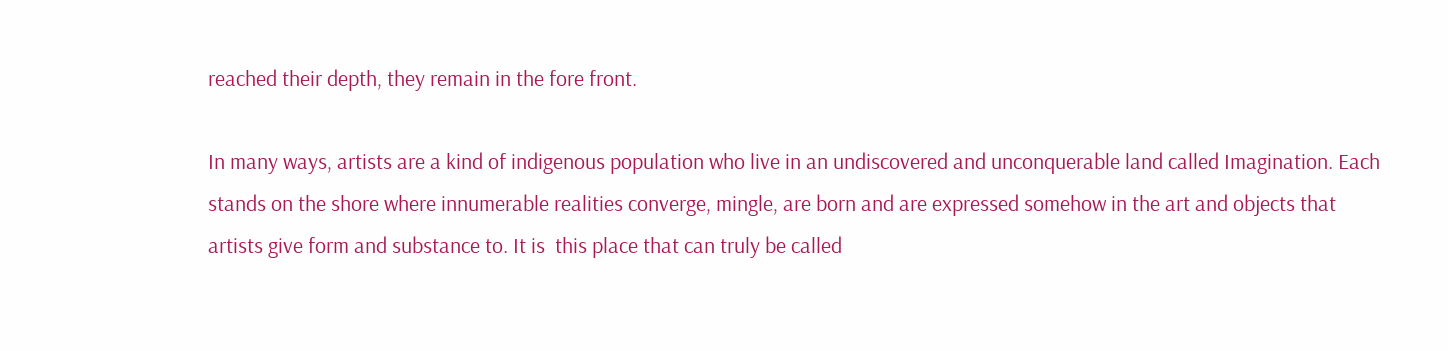reached their depth, they remain in the fore front.

In many ways, artists are a kind of indigenous population who live in an undiscovered and unconquerable land called Imagination. Each stands on the shore where innumerable realities converge, mingle, are born and are expressed somehow in the art and objects that artists give form and substance to. It is  this place that can truly be called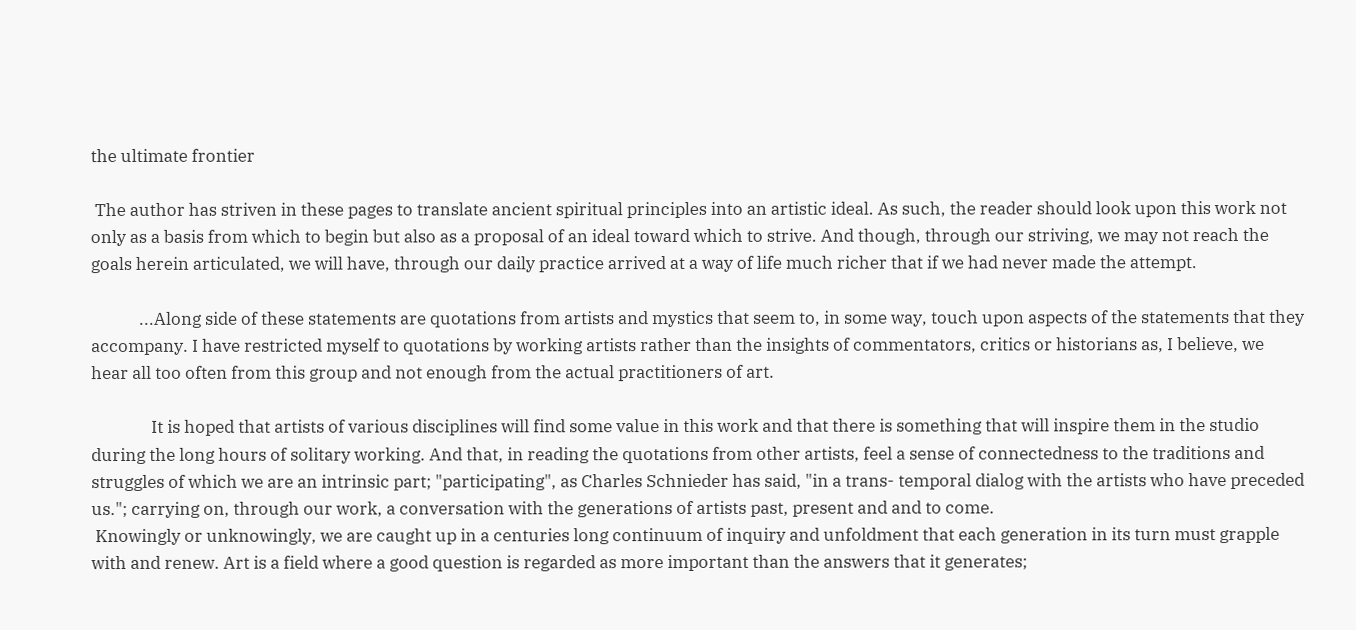the ultimate frontier

 The author has striven in these pages to translate ancient spiritual principles into an artistic ideal. As such, the reader should look upon this work not only as a basis from which to begin but also as a proposal of an ideal toward which to strive. And though, through our striving, we may not reach the goals herein articulated, we will have, through our daily practice arrived at a way of life much richer that if we had never made the attempt.

            ...Along side of these statements are quotations from artists and mystics that seem to, in some way, touch upon aspects of the statements that they accompany. I have restricted myself to quotations by working artists rather than the insights of commentators, critics or historians as, I believe, we  hear all too often from this group and not enough from the actual practitioners of art.

               It is hoped that artists of various disciplines will find some value in this work and that there is something that will inspire them in the studio during the long hours of solitary working. And that, in reading the quotations from other artists, feel a sense of connectedness to the traditions and struggles of which we are an intrinsic part; "participating", as Charles Schnieder has said, "in a trans- temporal dialog with the artists who have preceded us."; carrying on, through our work, a conversation with the generations of artists past, present and and to come.
 Knowingly or unknowingly, we are caught up in a centuries long continuum of inquiry and unfoldment that each generation in its turn must grapple with and renew. Art is a field where a good question is regarded as more important than the answers that it generates;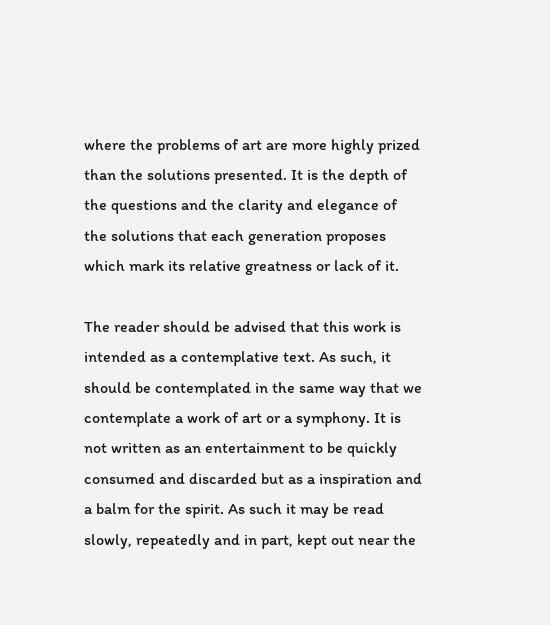where the problems of art are more highly prized than the solutions presented. It is the depth of the questions and the clarity and elegance of the solutions that each generation proposes which mark its relative greatness or lack of it.

The reader should be advised that this work is intended as a contemplative text. As such, it should be contemplated in the same way that we contemplate a work of art or a symphony. It is not written as an entertainment to be quickly consumed and discarded but as a inspiration and a balm for the spirit. As such it may be read slowly, repeatedly and in part, kept out near the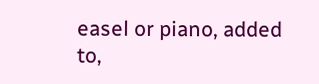easel or piano, added to,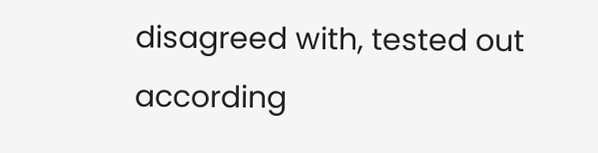disagreed with, tested out according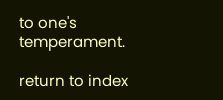to one's temperament.

return to index